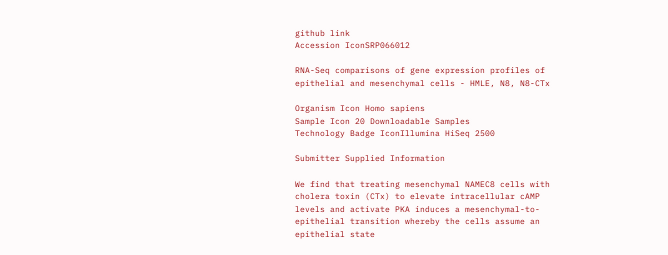github link
Accession IconSRP066012

RNA-Seq comparisons of gene expression profiles of epithelial and mesenchymal cells - HMLE, N8, N8-CTx

Organism Icon Homo sapiens
Sample Icon 20 Downloadable Samples
Technology Badge IconIllumina HiSeq 2500

Submitter Supplied Information

We find that treating mesenchymal NAMEC8 cells with cholera toxin (CTx) to elevate intracellular cAMP levels and activate PKA induces a mesenchymal-to-epithelial transition whereby the cells assume an epithelial state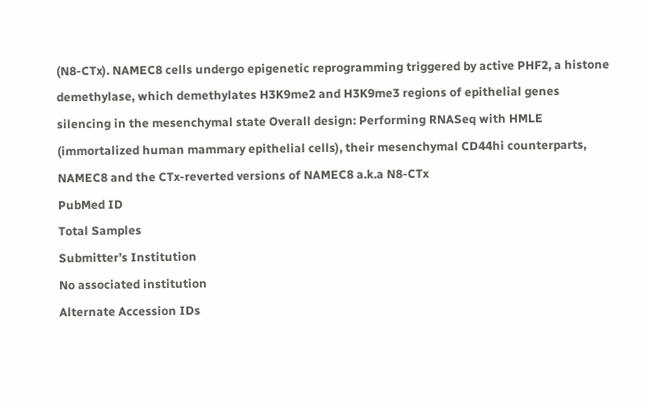(N8-CTx). NAMEC8 cells undergo epigenetic reprogramming triggered by active PHF2, a histone demethylase, which demethylates H3K9me2 and H3K9me3 regions of epithelial genes silencing in the mesenchymal state Overall design: Performing RNASeq with HMLE (immortalized human mammary epithelial cells), their mesenchymal CD44hi counterparts, NAMEC8 and the CTx-reverted versions of NAMEC8 a.k.a N8-CTx
PubMed ID
Total Samples
Submitter’s Institution
No associated institution
Alternate Accession IDs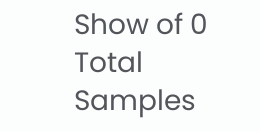Show of 0 Total Samples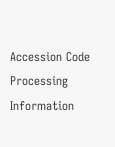Accession Code
Processing Information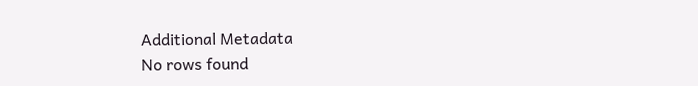Additional Metadata
No rows found